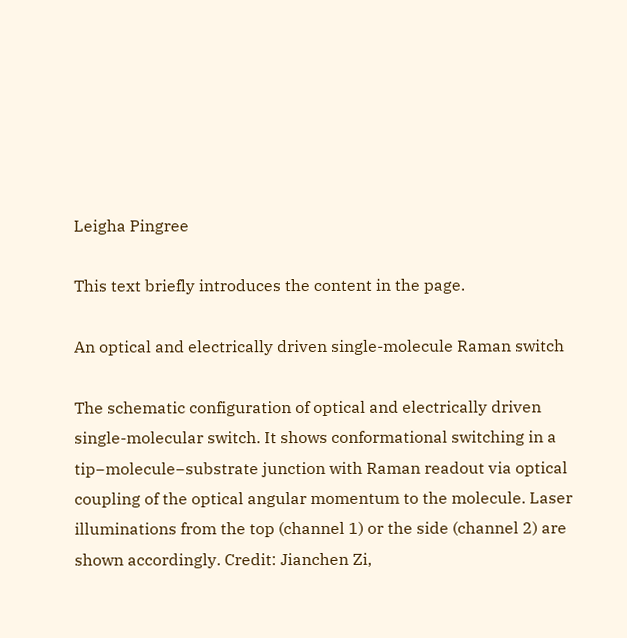Leigha Pingree

This text briefly introduces the content in the page.

An optical and electrically driven single-molecule Raman switch

The schematic configuration of optical and electrically driven single-molecular switch. It shows conformational switching in a tip−molecule−substrate junction with Raman readout via optical coupling of the optical angular momentum to the molecule. Laser illuminations from the top (channel 1) or the side (channel 2) are shown accordingly. Credit: Jianchen Zi,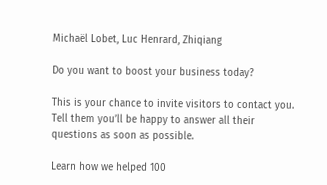Michaël Lobet, Luc Henrard, Zhiqiang

Do you want to boost your business today?

This is your chance to invite visitors to contact you. Tell them you’ll be happy to answer all their questions as soon as possible.

Learn how we helped 100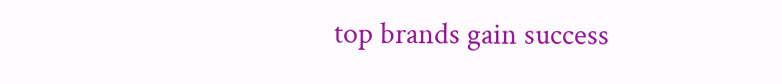top brands gain success